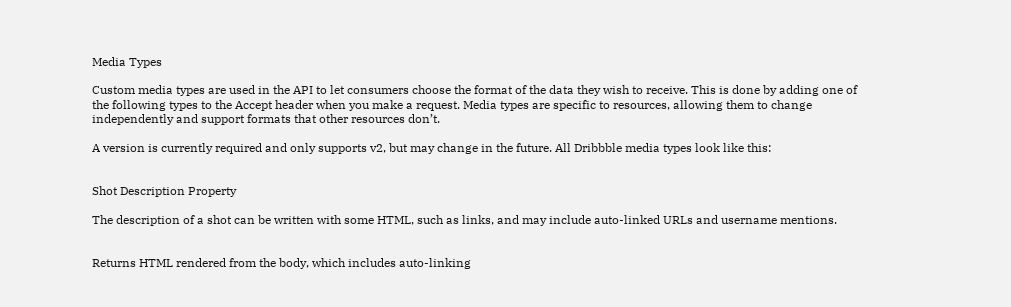Media Types

Custom media types are used in the API to let consumers choose the format of the data they wish to receive. This is done by adding one of the following types to the Accept header when you make a request. Media types are specific to resources, allowing them to change independently and support formats that other resources don’t.

A version is currently required and only supports v2, but may change in the future. All Dribbble media types look like this:


Shot Description Property

The description of a shot can be written with some HTML, such as links, and may include auto-linked URLs and username mentions.


Returns HTML rendered from the body, which includes auto-linking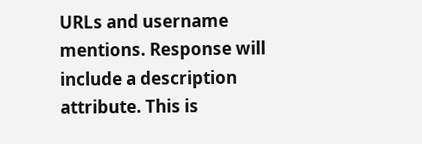URLs and username mentions. Response will include a description attribute. This is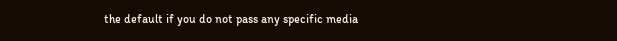the default if you do not pass any specific media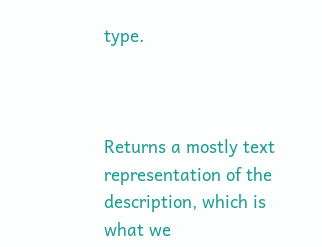type.



Returns a mostly text representation of the description, which is what we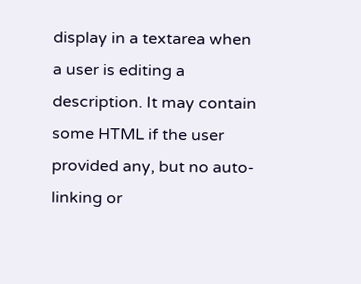display in a textarea when a user is editing a description. It may contain some HTML if the user provided any, but no auto-linking or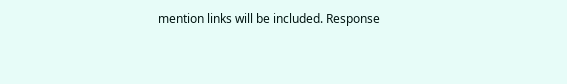mention links will be included. Response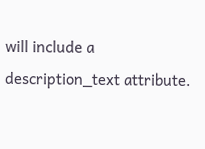will include a description_text attribute.